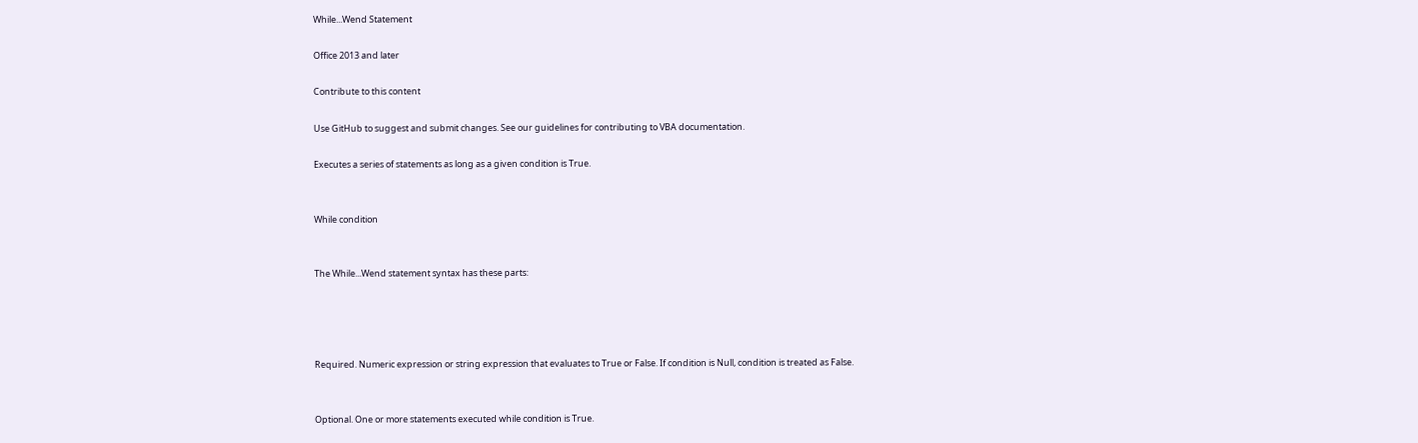While...Wend Statement

Office 2013 and later

Contribute to this content

Use GitHub to suggest and submit changes. See our guidelines for contributing to VBA documentation.

Executes a series of statements as long as a given condition is True.


While condition


The While...Wend statement syntax has these parts:




Required. Numeric expression or string expression that evaluates to True or False. If condition is Null, condition is treated as False.


Optional. One or more statements executed while condition is True.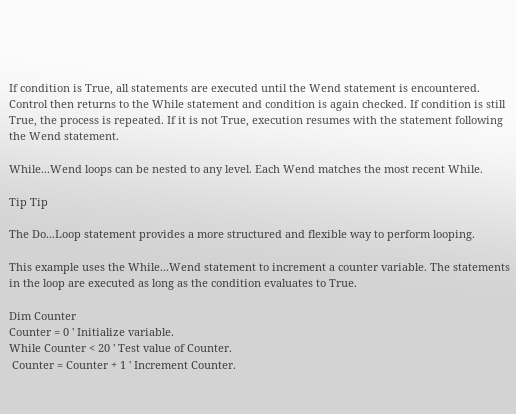If condition is True, all statements are executed until the Wend statement is encountered. Control then returns to the While statement and condition is again checked. If condition is still True, the process is repeated. If it is not True, execution resumes with the statement following the Wend statement.

While...Wend loops can be nested to any level. Each Wend matches the most recent While.

Tip Tip

The Do...Loop statement provides a more structured and flexible way to perform looping.

This example uses the While...Wend statement to increment a counter variable. The statements in the loop are executed as long as the condition evaluates to True.

Dim Counter
Counter = 0 ' Initialize variable.
While Counter < 20 ' Test value of Counter.
 Counter = Counter + 1 ' Increment Counter.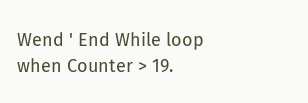Wend ' End While loop when Counter > 19.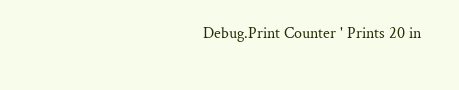Debug.Print Counter ' Prints 20 in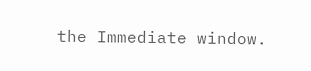the Immediate window.